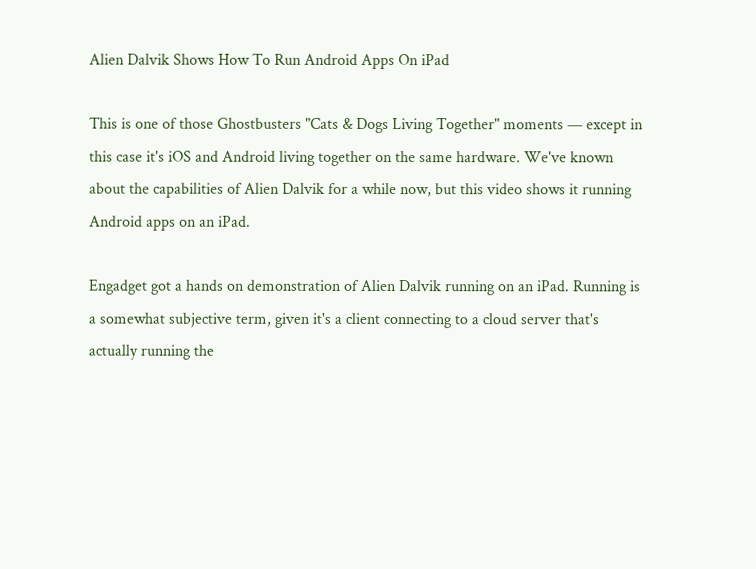Alien Dalvik Shows How To Run Android Apps On iPad

This is one of those Ghostbusters "Cats & Dogs Living Together" moments — except in this case it's iOS and Android living together on the same hardware. We've known about the capabilities of Alien Dalvik for a while now, but this video shows it running Android apps on an iPad.

Engadget got a hands on demonstration of Alien Dalvik running on an iPad. Running is a somewhat subjective term, given it's a client connecting to a cloud server that's actually running the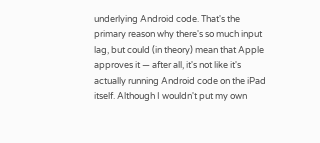underlying Android code. That's the primary reason why there's so much input lag, but could (in theory) mean that Apple approves it — after all, it's not like it's actually running Android code on the iPad itself. Although I wouldn't put my own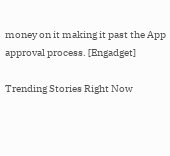money on it making it past the App approval process. [Engadget]

Trending Stories Right Now